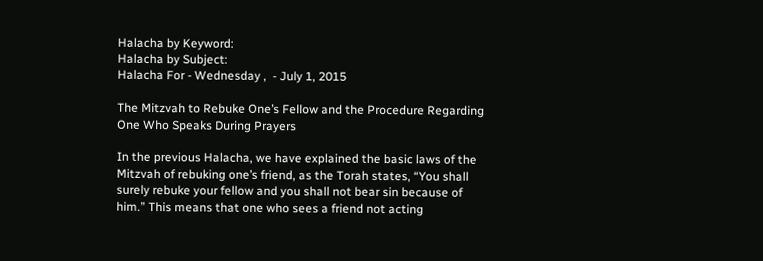Halacha by Keyword:
Halacha by Subject:
Halacha For - Wednesday ,  - July 1, 2015

The Mitzvah to Rebuke One’s Fellow and the Procedure Regarding One Who Speaks During Prayers

In the previous Halacha, we have explained the basic laws of the Mitzvah of rebuking one’s friend, as the Torah states, “You shall surely rebuke your fellow and you shall not bear sin because of him.” This means that one who sees a friend not acting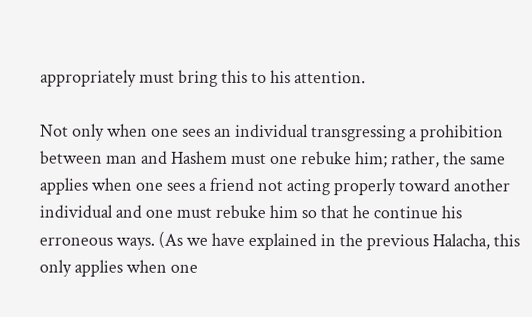appropriately must bring this to his attention.

Not only when one sees an individual transgressing a prohibition between man and Hashem must one rebuke him; rather, the same applies when one sees a friend not acting properly toward another individual and one must rebuke him so that he continue his erroneous ways. (As we have explained in the previous Halacha, this only applies when one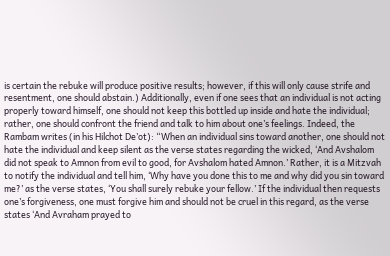is certain the rebuke will produce positive results; however, if this will only cause strife and resentment, one should abstain.) Additionally, even if one sees that an individual is not acting properly toward himself, one should not keep this bottled up inside and hate the individual; rather, one should confront the friend and talk to him about one’s feelings. Indeed, the Rambam writes (in his Hilchot De’ot): “When an individual sins toward another, one should not hate the individual and keep silent as the verse states regarding the wicked, ‘And Avshalom did not speak to Amnon from evil to good, for Avshalom hated Amnon.’ Rather, it is a Mitzvah to notify the individual and tell him, ‘Why have you done this to me and why did you sin toward me?’ as the verse states, ‘You shall surely rebuke your fellow.’ If the individual then requests one’s forgiveness, one must forgive him and should not be cruel in this regard, as the verse states ‘And Avraham prayed to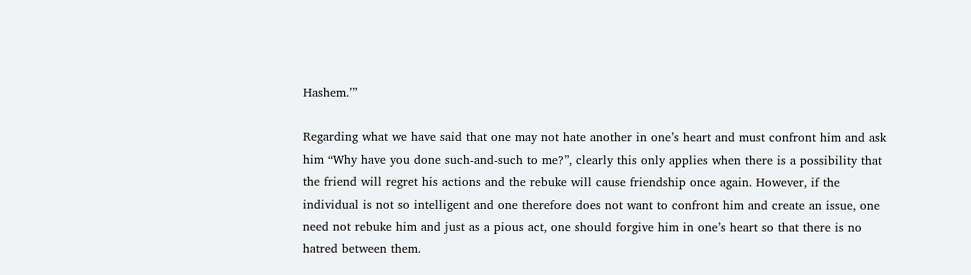Hashem.’”

Regarding what we have said that one may not hate another in one’s heart and must confront him and ask him “Why have you done such-and-such to me?”, clearly this only applies when there is a possibility that the friend will regret his actions and the rebuke will cause friendship once again. However, if the individual is not so intelligent and one therefore does not want to confront him and create an issue, one need not rebuke him and just as a pious act, one should forgive him in one’s heart so that there is no hatred between them.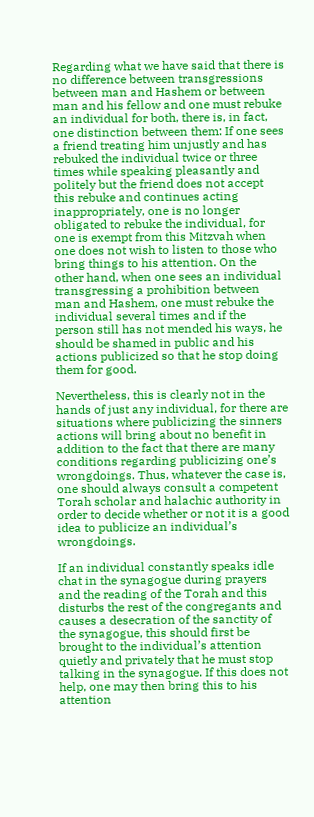Regarding what we have said that there is no difference between transgressions between man and Hashem or between man and his fellow and one must rebuke an individual for both, there is, in fact, one distinction between them: If one sees a friend treating him unjustly and has rebuked the individual twice or three times while speaking pleasantly and politely but the friend does not accept this rebuke and continues acting inappropriately, one is no longer obligated to rebuke the individual, for one is exempt from this Mitzvah when one does not wish to listen to those who bring things to his attention. On the other hand, when one sees an individual transgressing a prohibition between man and Hashem, one must rebuke the individual several times and if the person still has not mended his ways, he should be shamed in public and his actions publicized so that he stop doing them for good.

Nevertheless, this is clearly not in the hands of just any individual, for there are situations where publicizing the sinners actions will bring about no benefit in addition to the fact that there are many conditions regarding publicizing one’s wrongdoings. Thus, whatever the case is, one should always consult a competent Torah scholar and halachic authority in order to decide whether or not it is a good idea to publicize an individual’s wrongdoings.

If an individual constantly speaks idle chat in the synagogue during prayers and the reading of the Torah and this disturbs the rest of the congregants and causes a desecration of the sanctity of the synagogue, this should first be brought to the individual’s attention quietly and privately that he must stop talking in the synagogue. If this does not help, one may then bring this to his attention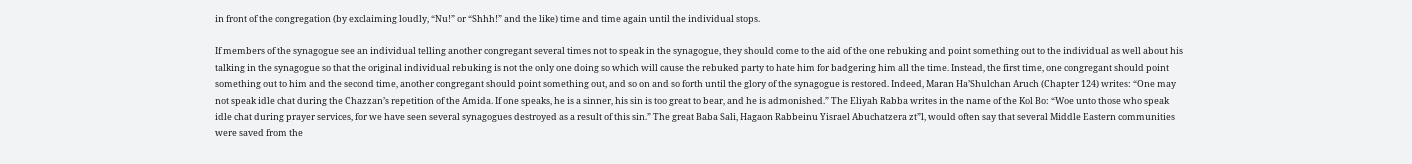in front of the congregation (by exclaiming loudly, “Nu!” or “Shhh!” and the like) time and time again until the individual stops.

If members of the synagogue see an individual telling another congregant several times not to speak in the synagogue, they should come to the aid of the one rebuking and point something out to the individual as well about his talking in the synagogue so that the original individual rebuking is not the only one doing so which will cause the rebuked party to hate him for badgering him all the time. Instead, the first time, one congregant should point something out to him and the second time, another congregant should point something out, and so on and so forth until the glory of the synagogue is restored. Indeed, Maran Ha’Shulchan Aruch (Chapter 124) writes: “One may not speak idle chat during the Chazzan’s repetition of the Amida. If one speaks, he is a sinner, his sin is too great to bear, and he is admonished.” The Eliyah Rabba writes in the name of the Kol Bo: “Woe unto those who speak idle chat during prayer services, for we have seen several synagogues destroyed as a result of this sin.” The great Baba Sali, Hagaon Rabbeinu Yisrael Abuchatzera zt”l, would often say that several Middle Eastern communities were saved from the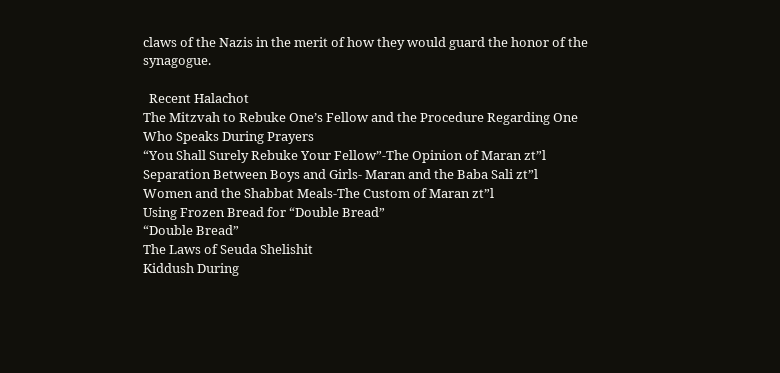claws of the Nazis in the merit of how they would guard the honor of the synagogue.

  Recent Halachot
The Mitzvah to Rebuke One’s Fellow and the Procedure Regarding One Who Speaks During Prayers
“You Shall Surely Rebuke Your Fellow”-The Opinion of Maran zt”l
Separation Between Boys and Girls- Maran and the Baba Sali zt”l
Women and the Shabbat Meals-The Custom of Maran zt”l
Using Frozen Bread for “Double Bread”
“Double Bread”
The Laws of Seuda Shelishit
Kiddush During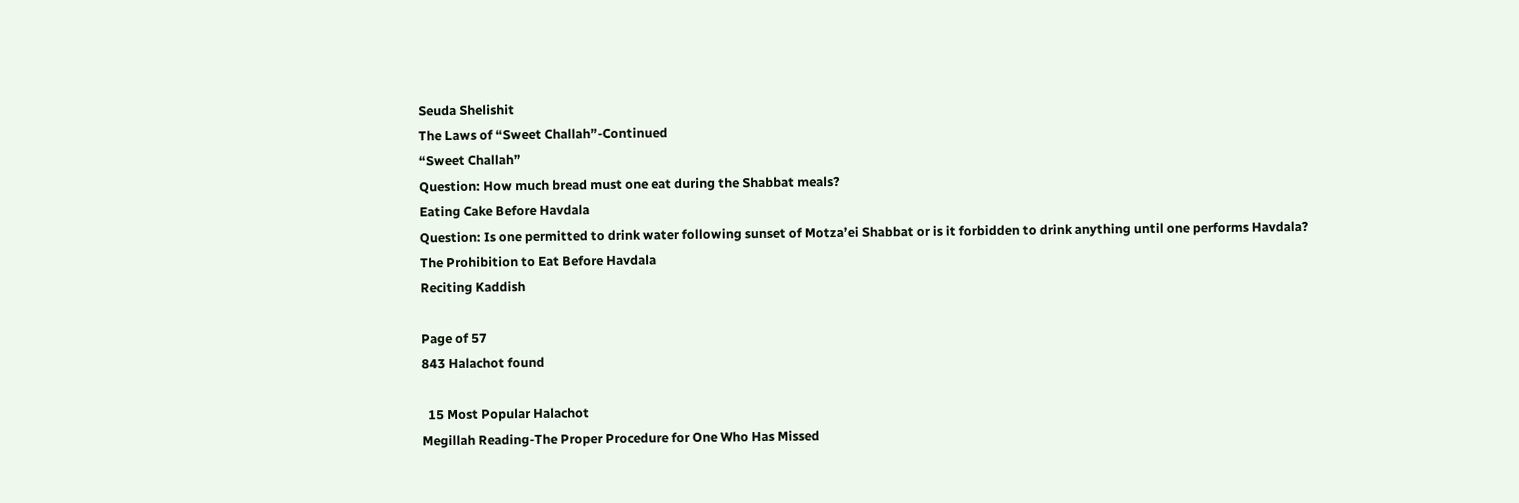Seuda Shelishit
The Laws of “Sweet Challah”-Continued
“Sweet Challah”
Question: How much bread must one eat during the Shabbat meals?
Eating Cake Before Havdala
Question: Is one permitted to drink water following sunset of Motza’ei Shabbat or is it forbidden to drink anything until one performs Havdala?
The Prohibition to Eat Before Havdala
Reciting Kaddish

Page of 57
843 Halachot found

  15 Most Popular Halachot
Megillah Reading-The Proper Procedure for One Who Has Missed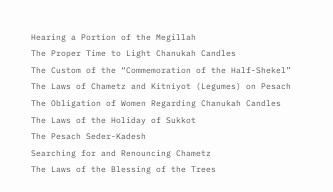Hearing a Portion of the Megillah
The Proper Time to Light Chanukah Candles
The Custom of the “Commemoration of the Half-Shekel”
The Laws of Chametz and Kitniyot (Legumes) on Pesach
The Obligation of Women Regarding Chanukah Candles
The Laws of the Holiday of Sukkot
The Pesach Seder-Kadesh
Searching for and Renouncing Chametz
The Laws of the Blessing of the Trees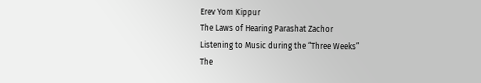Erev Yom Kippur
The Laws of Hearing Parashat Zachor
Listening to Music during the “Three Weeks”
The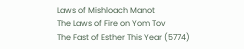Laws of Mishloach Manot
The Laws of Fire on Yom Tov
The Fast of Esther This Year (5774)